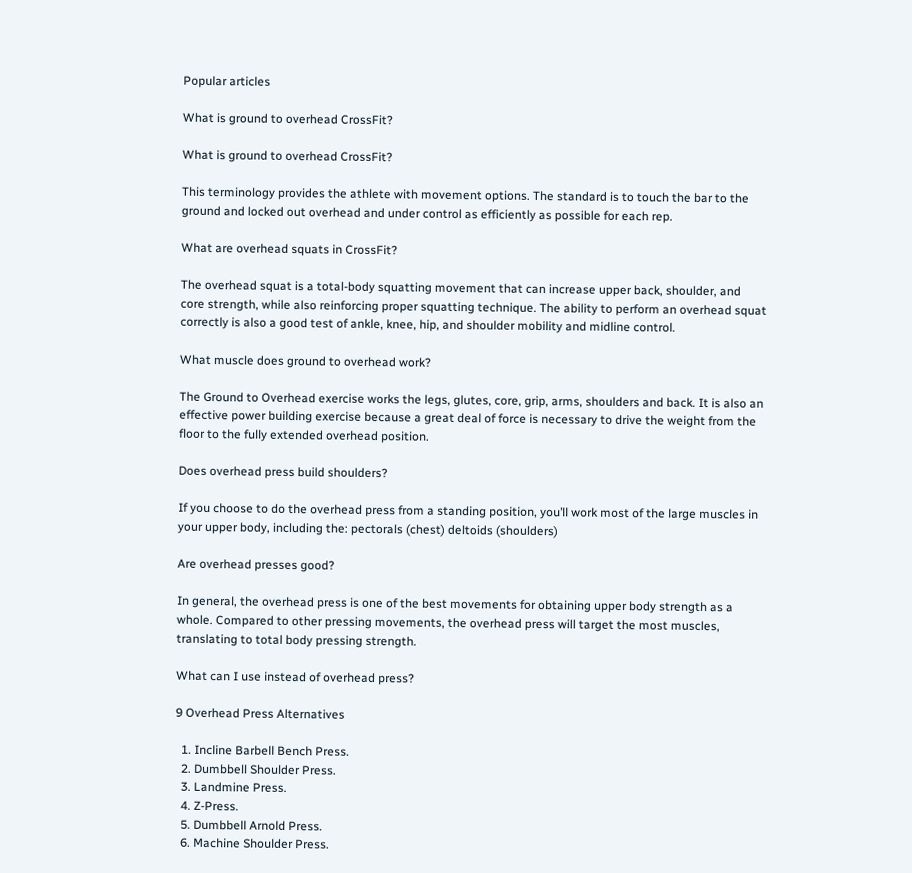Popular articles

What is ground to overhead CrossFit?

What is ground to overhead CrossFit?

This terminology provides the athlete with movement options. The standard is to touch the bar to the ground and locked out overhead and under control as efficiently as possible for each rep.

What are overhead squats in CrossFit?

The overhead squat is a total-body squatting movement that can increase upper back, shoulder, and core strength, while also reinforcing proper squatting technique. The ability to perform an overhead squat correctly is also a good test of ankle, knee, hip, and shoulder mobility and midline control.

What muscle does ground to overhead work?

The Ground to Overhead exercise works the legs, glutes, core, grip, arms, shoulders and back. It is also an effective power building exercise because a great deal of force is necessary to drive the weight from the floor to the fully extended overhead position.

Does overhead press build shoulders?

If you choose to do the overhead press from a standing position, you’ll work most of the large muscles in your upper body, including the: pectorals (chest) deltoids (shoulders)

Are overhead presses good?

In general, the overhead press is one of the best movements for obtaining upper body strength as a whole. Compared to other pressing movements, the overhead press will target the most muscles, translating to total body pressing strength.

What can I use instead of overhead press?

9 Overhead Press Alternatives

  1. Incline Barbell Bench Press.
  2. Dumbbell Shoulder Press.
  3. Landmine Press.
  4. Z-Press.
  5. Dumbbell Arnold Press.
  6. Machine Shoulder Press.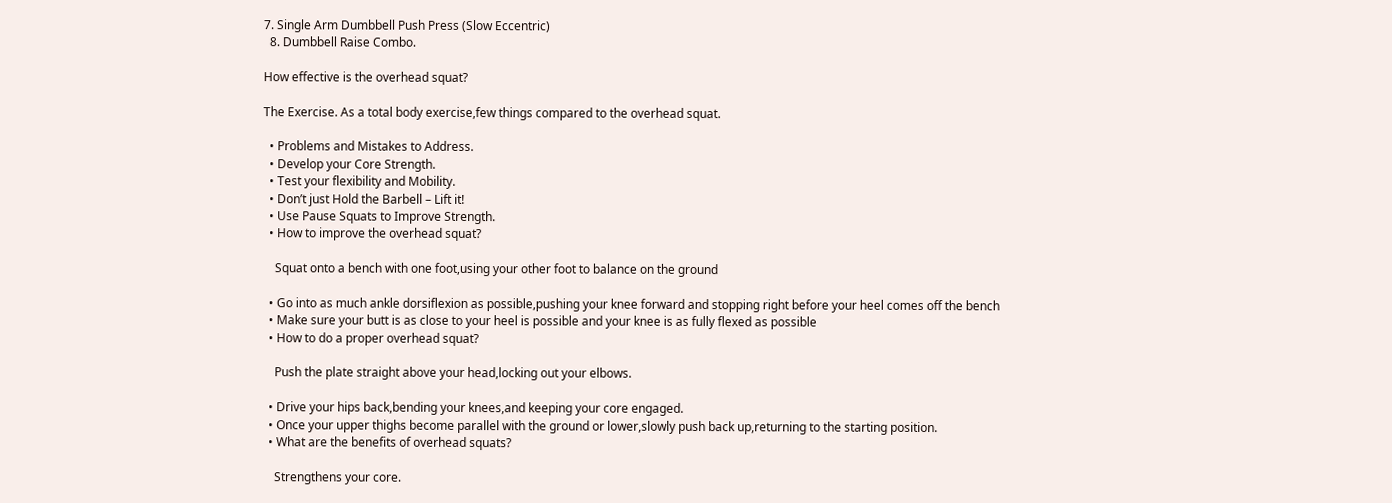7. Single Arm Dumbbell Push Press (Slow Eccentric)
  8. Dumbbell Raise Combo.

How effective is the overhead squat?

The Exercise. As a total body exercise,few things compared to the overhead squat.

  • Problems and Mistakes to Address.
  • Develop your Core Strength.
  • Test your flexibility and Mobility.
  • Don’t just Hold the Barbell – Lift it!
  • Use Pause Squats to Improve Strength.
  • How to improve the overhead squat?

    Squat onto a bench with one foot,using your other foot to balance on the ground

  • Go into as much ankle dorsiflexion as possible,pushing your knee forward and stopping right before your heel comes off the bench
  • Make sure your butt is as close to your heel is possible and your knee is as fully flexed as possible
  • How to do a proper overhead squat?

    Push the plate straight above your head,locking out your elbows.

  • Drive your hips back,bending your knees,and keeping your core engaged.
  • Once your upper thighs become parallel with the ground or lower,slowly push back up,returning to the starting position.
  • What are the benefits of overhead squats?

    Strengthens your core.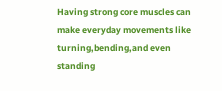Having strong core muscles can make everyday movements like turning,bending,and even standing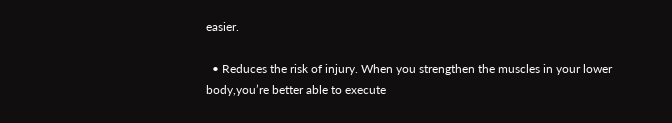easier.

  • Reduces the risk of injury. When you strengthen the muscles in your lower body,you’re better able to execute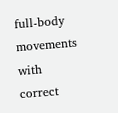full-body movements with correct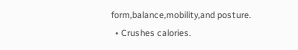form,balance,mobility,and posture.
  • Crushes calories.